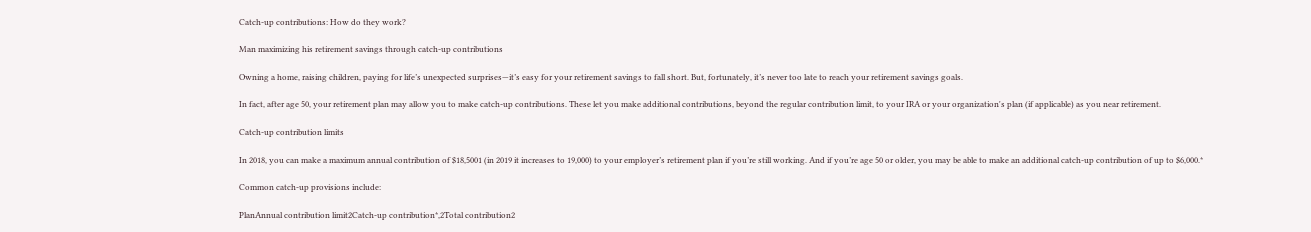Catch-up contributions: How do they work?

Man maximizing his retirement savings through catch-up contributions

Owning a home, raising children, paying for life’s unexpected surprises—it’s easy for your retirement savings to fall short. But, fortunately, it’s never too late to reach your retirement savings goals.

In fact, after age 50, your retirement plan may allow you to make catch-up contributions. These let you make additional contributions, beyond the regular contribution limit, to your IRA or your organization's plan (if applicable) as you near retirement.

Catch-up contribution limits

In 2018, you can make a maximum annual contribution of $18,5001 (in 2019 it increases to 19,000) to your employer’s retirement plan if you’re still working. And if you’re age 50 or older, you may be able to make an additional catch-up contribution of up to $6,000.*

Common catch-up provisions include:

PlanAnnual contribution limit2Catch-up contribution*,2Total contribution2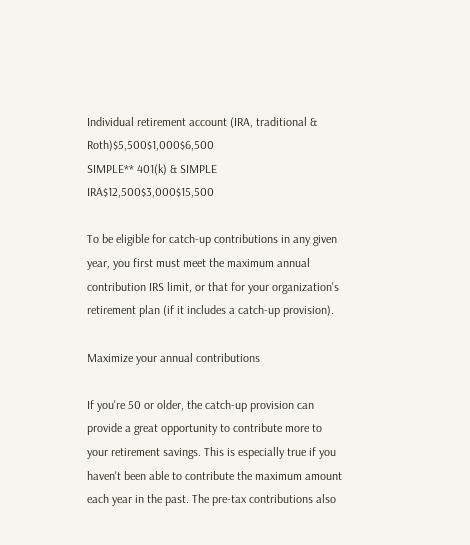Individual retirement account (IRA, traditional & Roth)$5,500$1,000$6,500
SIMPLE** 401(k) & SIMPLE IRA$12,500$3,000$15,500

To be eligible for catch-up contributions in any given year, you first must meet the maximum annual contribution IRS limit, or that for your organization's retirement plan (if it includes a catch-up provision).

Maximize your annual contributions

If you're 50 or older, the catch-up provision can provide a great opportunity to contribute more to your retirement savings. This is especially true if you haven't been able to contribute the maximum amount each year in the past. The pre-tax contributions also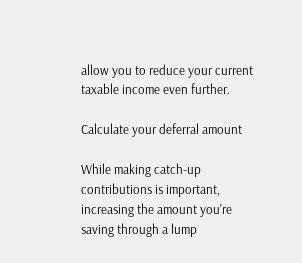allow you to reduce your current taxable income even further.

Calculate your deferral amount

While making catch-up contributions is important, increasing the amount you're saving through a lump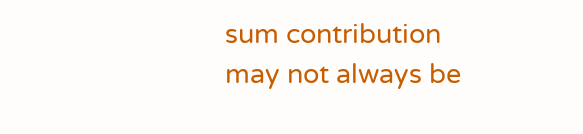sum contribution may not always be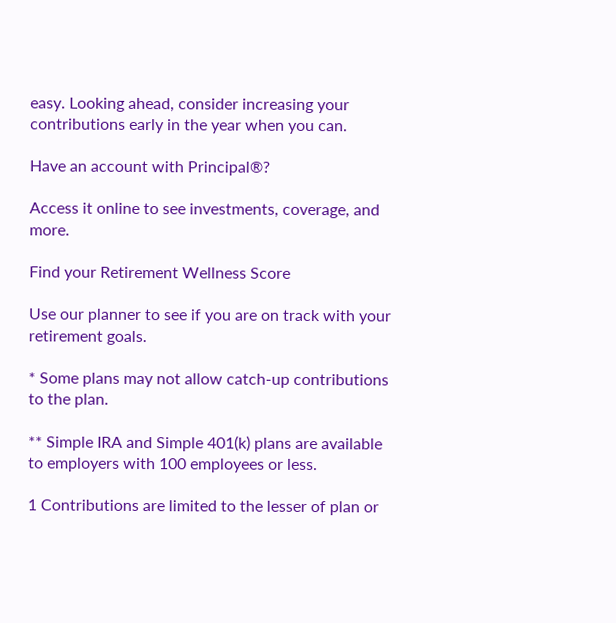easy. Looking ahead, consider increasing your contributions early in the year when you can.

Have an account with Principal®?

Access it online to see investments, coverage, and more.

Find your Retirement Wellness Score

Use our planner to see if you are on track with your retirement goals.

* Some plans may not allow catch-up contributions to the plan.

** Simple IRA and Simple 401(k) plans are available to employers with 100 employees or less.

1 Contributions are limited to the lesser of plan or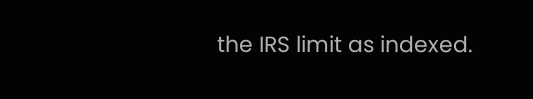the IRS limit as indexed.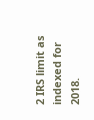2 IRS limit as indexed for 2018.